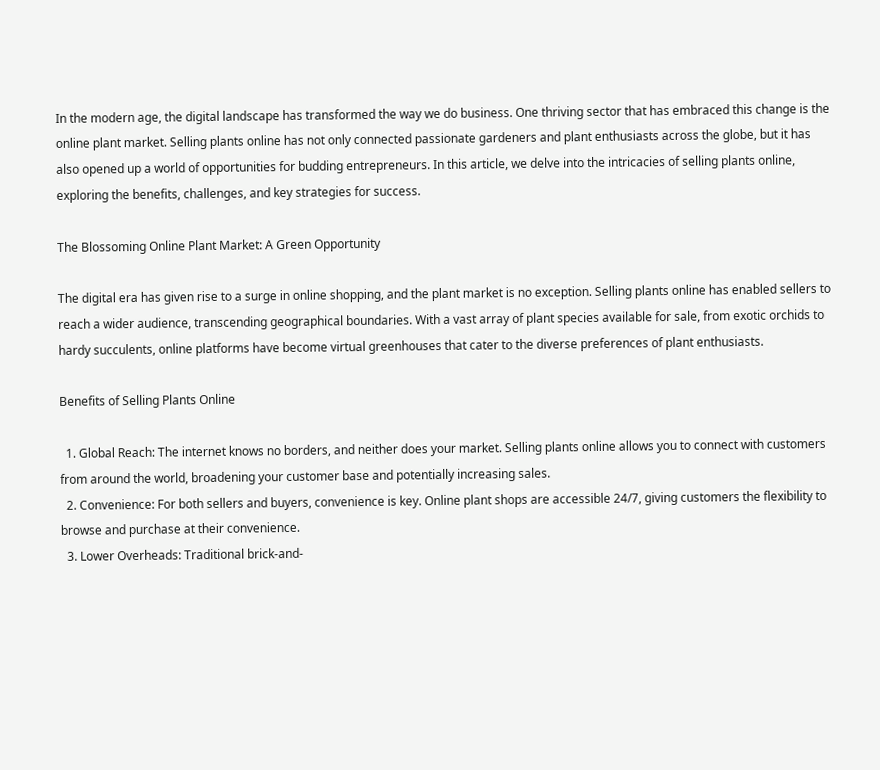In the modern age, the digital landscape has transformed the way we do business. One thriving sector that has embraced this change is the online plant market. Selling plants online has not only connected passionate gardeners and plant enthusiasts across the globe, but it has also opened up a world of opportunities for budding entrepreneurs. In this article, we delve into the intricacies of selling plants online, exploring the benefits, challenges, and key strategies for success.

The Blossoming Online Plant Market: A Green Opportunity

The digital era has given rise to a surge in online shopping, and the plant market is no exception. Selling plants online has enabled sellers to reach a wider audience, transcending geographical boundaries. With a vast array of plant species available for sale, from exotic orchids to hardy succulents, online platforms have become virtual greenhouses that cater to the diverse preferences of plant enthusiasts.

Benefits of Selling Plants Online

  1. Global Reach: The internet knows no borders, and neither does your market. Selling plants online allows you to connect with customers from around the world, broadening your customer base and potentially increasing sales.
  2. Convenience: For both sellers and buyers, convenience is key. Online plant shops are accessible 24/7, giving customers the flexibility to browse and purchase at their convenience.
  3. Lower Overheads: Traditional brick-and-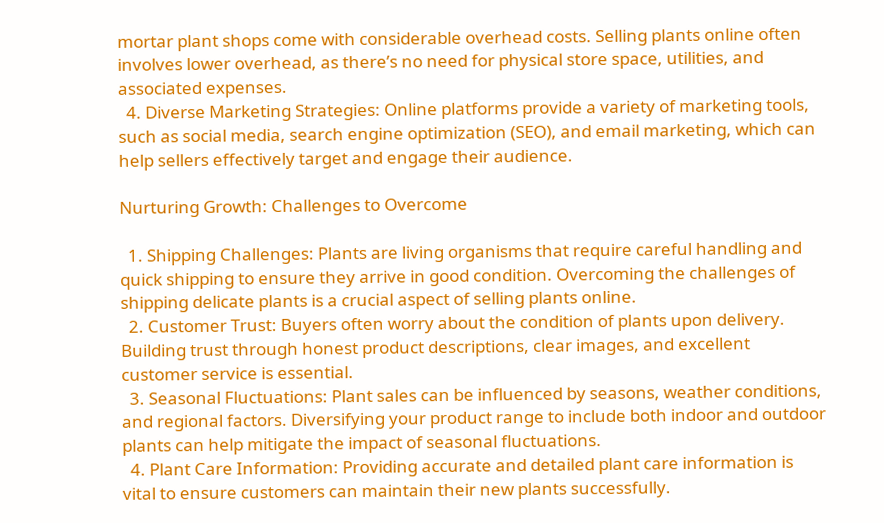mortar plant shops come with considerable overhead costs. Selling plants online often involves lower overhead, as there’s no need for physical store space, utilities, and associated expenses.
  4. Diverse Marketing Strategies: Online platforms provide a variety of marketing tools, such as social media, search engine optimization (SEO), and email marketing, which can help sellers effectively target and engage their audience.

Nurturing Growth: Challenges to Overcome

  1. Shipping Challenges: Plants are living organisms that require careful handling and quick shipping to ensure they arrive in good condition. Overcoming the challenges of shipping delicate plants is a crucial aspect of selling plants online.
  2. Customer Trust: Buyers often worry about the condition of plants upon delivery. Building trust through honest product descriptions, clear images, and excellent customer service is essential.
  3. Seasonal Fluctuations: Plant sales can be influenced by seasons, weather conditions, and regional factors. Diversifying your product range to include both indoor and outdoor plants can help mitigate the impact of seasonal fluctuations.
  4. Plant Care Information: Providing accurate and detailed plant care information is vital to ensure customers can maintain their new plants successfully.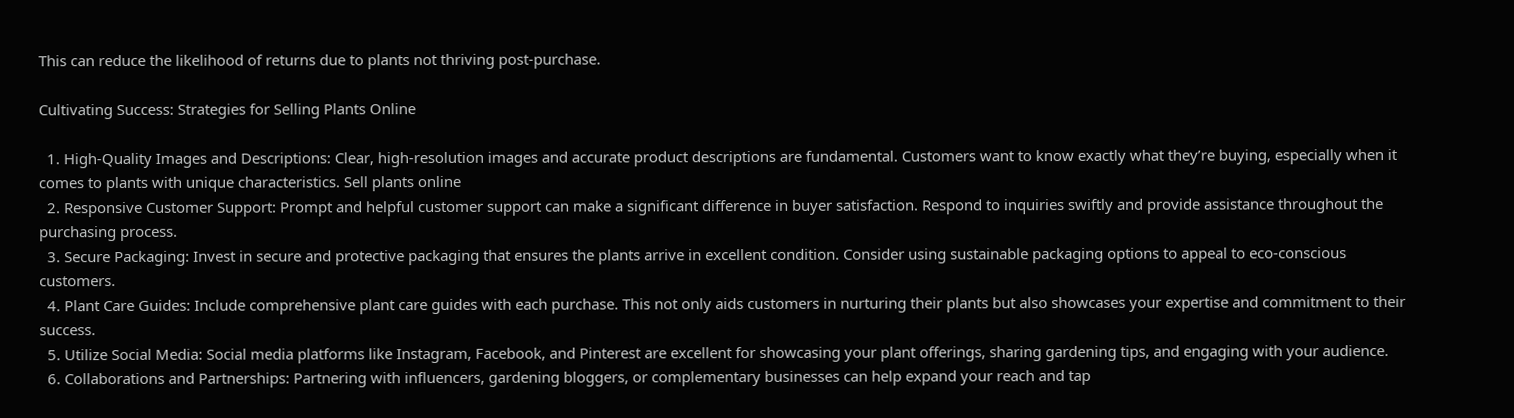This can reduce the likelihood of returns due to plants not thriving post-purchase.

Cultivating Success: Strategies for Selling Plants Online

  1. High-Quality Images and Descriptions: Clear, high-resolution images and accurate product descriptions are fundamental. Customers want to know exactly what they’re buying, especially when it comes to plants with unique characteristics. Sell plants online
  2. Responsive Customer Support: Prompt and helpful customer support can make a significant difference in buyer satisfaction. Respond to inquiries swiftly and provide assistance throughout the purchasing process.
  3. Secure Packaging: Invest in secure and protective packaging that ensures the plants arrive in excellent condition. Consider using sustainable packaging options to appeal to eco-conscious customers.
  4. Plant Care Guides: Include comprehensive plant care guides with each purchase. This not only aids customers in nurturing their plants but also showcases your expertise and commitment to their success.
  5. Utilize Social Media: Social media platforms like Instagram, Facebook, and Pinterest are excellent for showcasing your plant offerings, sharing gardening tips, and engaging with your audience.
  6. Collaborations and Partnerships: Partnering with influencers, gardening bloggers, or complementary businesses can help expand your reach and tap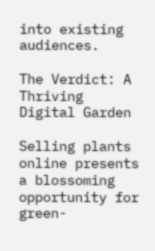into existing audiences.

The Verdict: A Thriving Digital Garden

Selling plants online presents a blossoming opportunity for green-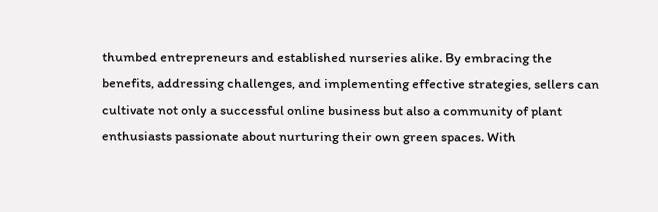thumbed entrepreneurs and established nurseries alike. By embracing the benefits, addressing challenges, and implementing effective strategies, sellers can cultivate not only a successful online business but also a community of plant enthusiasts passionate about nurturing their own green spaces. With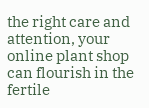the right care and attention, your online plant shop can flourish in the fertile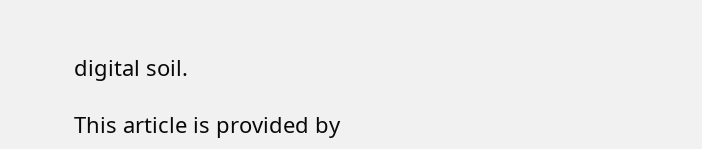digital soil.

This article is provided by